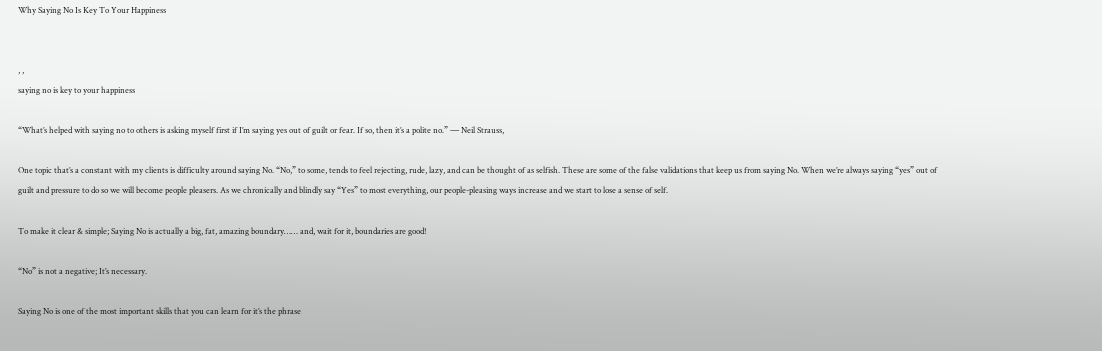Why Saying No Is Key To Your Happiness


, ,
saying no is key to your happiness

“What’s helped with saying no to others is asking myself first if I’m saying yes out of guilt or fear. If so, then it’s a polite no.” ― Neil Strauss,

One topic that’s a constant with my clients is difficulty around saying No. “No,” to some, tends to feel rejecting, rude, lazy, and can be thought of as selfish. These are some of the false validations that keep us from saying No. When we’re always saying “yes” out of guilt and pressure to do so we will become people pleasers. As we chronically and blindly say “Yes” to most everything, our people-pleasing ways increase and we start to lose a sense of self.

To make it clear & simple; Saying No is actually a big, fat, amazing boundary…… and, wait for it, boundaries are good!

“No” is not a negative; It’s necessary.

Saying No is one of the most important skills that you can learn for it’s the phrase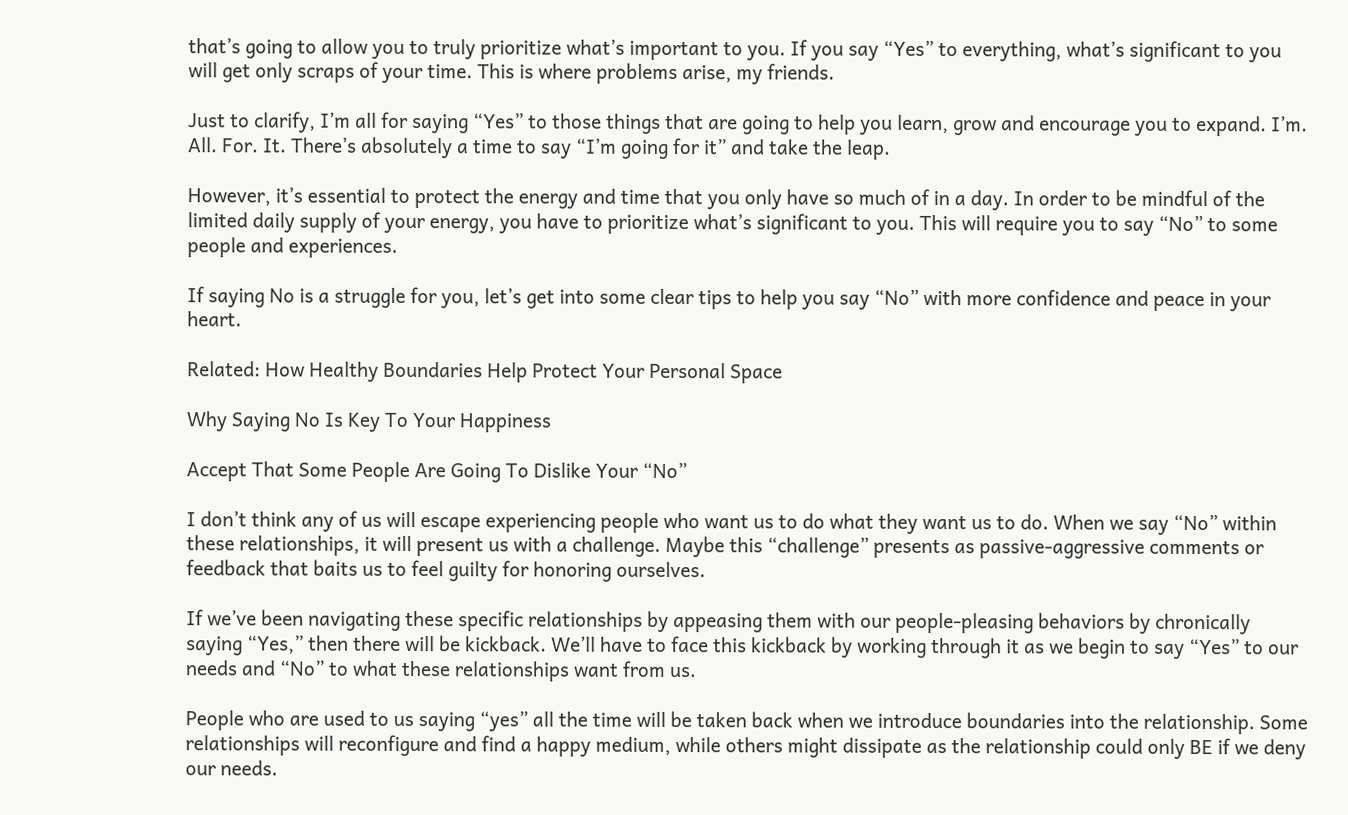that’s going to allow you to truly prioritize what’s important to you. If you say “Yes” to everything, what’s significant to you will get only scraps of your time. This is where problems arise, my friends.

Just to clarify, I’m all for saying “Yes” to those things that are going to help you learn, grow and encourage you to expand. I’m. All. For. It. There’s absolutely a time to say “I’m going for it” and take the leap.

However, it’s essential to protect the energy and time that you only have so much of in a day. In order to be mindful of the limited daily supply of your energy, you have to prioritize what’s significant to you. This will require you to say “No” to some people and experiences.

If saying No is a struggle for you, let’s get into some clear tips to help you say “No” with more confidence and peace in your heart.

Related: How Healthy Boundaries Help Protect Your Personal Space

Why Saying No Is Key To Your Happiness

Accept That Some People Are Going To Dislike Your “No”

I don’t think any of us will escape experiencing people who want us to do what they want us to do. When we say “No” within these relationships, it will present us with a challenge. Maybe this “challenge” presents as passive-aggressive comments or feedback that baits us to feel guilty for honoring ourselves.

If we’ve been navigating these specific relationships by appeasing them with our people-pleasing behaviors by chronically saying “Yes,” then there will be kickback. We’ll have to face this kickback by working through it as we begin to say “Yes” to our needs and “No” to what these relationships want from us.

People who are used to us saying “yes” all the time will be taken back when we introduce boundaries into the relationship. Some relationships will reconfigure and find a happy medium, while others might dissipate as the relationship could only BE if we deny our needs.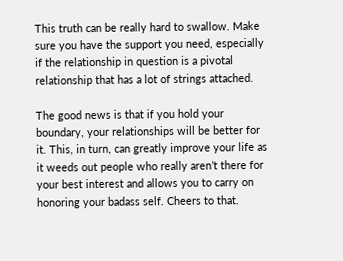This truth can be really hard to swallow. Make sure you have the support you need, especially if the relationship in question is a pivotal relationship that has a lot of strings attached.

The good news is that if you hold your boundary, your relationships will be better for it. This, in turn, can greatly improve your life as it weeds out people who really aren’t there for your best interest and allows you to carry on honoring your badass self. Cheers to that.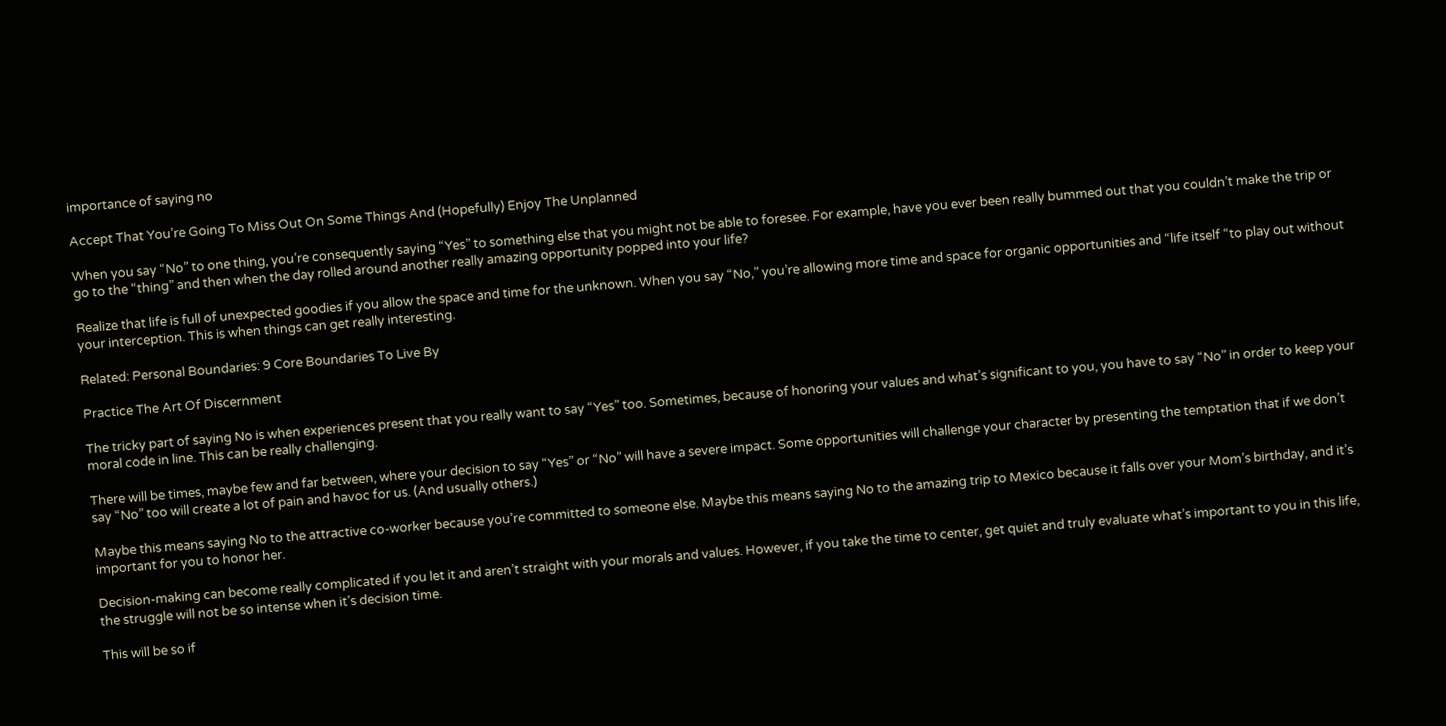importance of saying no

Accept That You’re Going To Miss Out On Some Things And (Hopefully) Enjoy The Unplanned

When you say “No” to one thing, you’re consequently saying “Yes” to something else that you might not be able to foresee. For example, have you ever been really bummed out that you couldn’t make the trip or go to the “thing” and then when the day rolled around another really amazing opportunity popped into your life?

Realize that life is full of unexpected goodies if you allow the space and time for the unknown. When you say “No,” you’re allowing more time and space for organic opportunities and “life itself “to play out without your interception. This is when things can get really interesting.

Related: Personal Boundaries: 9 Core Boundaries To Live By

Practice The Art Of Discernment

The tricky part of saying No is when experiences present that you really want to say “Yes” too. Sometimes, because of honoring your values and what’s significant to you, you have to say “No” in order to keep your moral code in line. This can be really challenging.

There will be times, maybe few and far between, where your decision to say “Yes” or “No” will have a severe impact. Some opportunities will challenge your character by presenting the temptation that if we don’t say “No” too will create a lot of pain and havoc for us. (And usually others.)

Maybe this means saying No to the attractive co-worker because you’re committed to someone else. Maybe this means saying No to the amazing trip to Mexico because it falls over your Mom’s birthday, and it’s important for you to honor her.

Decision-making can become really complicated if you let it and aren’t straight with your morals and values. However, if you take the time to center, get quiet and truly evaluate what’s important to you in this life, the struggle will not be so intense when it’s decision time.

This will be so if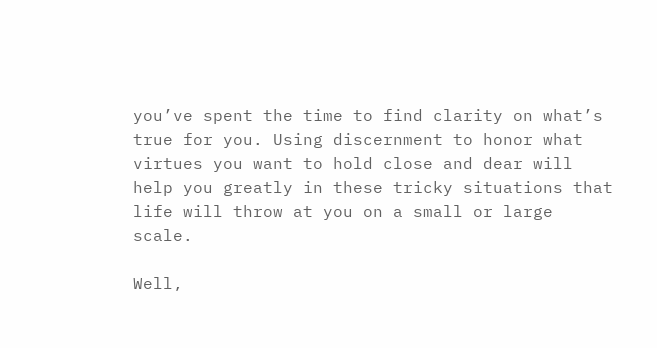you’ve spent the time to find clarity on what’s true for you. Using discernment to honor what virtues you want to hold close and dear will help you greatly in these tricky situations that life will throw at you on a small or large scale.

Well,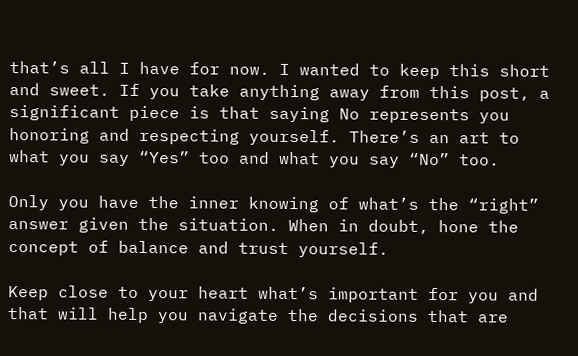that’s all I have for now. I wanted to keep this short and sweet. If you take anything away from this post, a significant piece is that saying No represents you honoring and respecting yourself. There’s an art to what you say “Yes” too and what you say “No” too.

Only you have the inner knowing of what’s the “right” answer given the situation. When in doubt, hone the concept of balance and trust yourself.

Keep close to your heart what’s important for you and that will help you navigate the decisions that are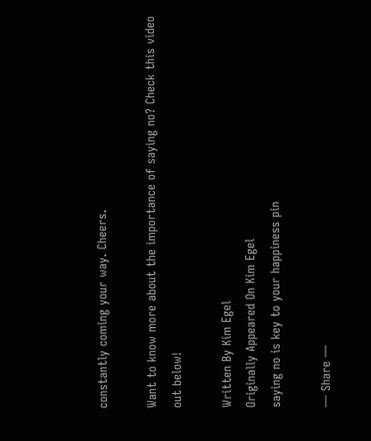constantly coming your way. Cheers.

Want to know more about the importance of saying no? Check this video out below!

Written By Kim Egel
Originally Appeared On Kim Egel
saying no is key to your happiness pin

— Share —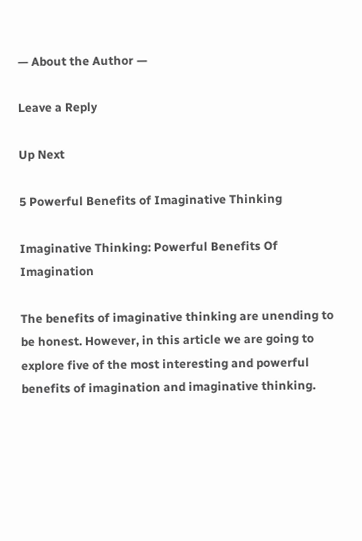— About the Author —

Leave a Reply

Up Next

5 Powerful Benefits of Imaginative Thinking

Imaginative Thinking: Powerful Benefits Of Imagination

The benefits of imaginative thinking are unending to be honest. However, in this article we are going to explore five of the most interesting and powerful benefits of imagination and imaginative thinking.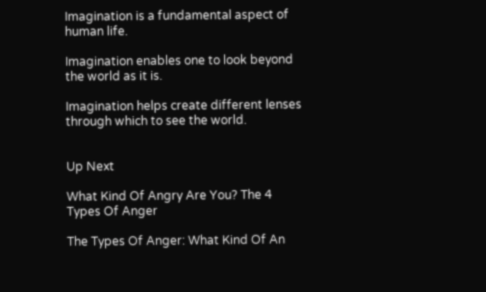Imagination is a fundamental aspect of human life.

Imagination enables one to look beyond the world as it is.

Imagination helps create different lenses through which to see the world.


Up Next

What Kind Of Angry Are You? The 4 Types Of Anger

The Types Of Anger: What Kind Of An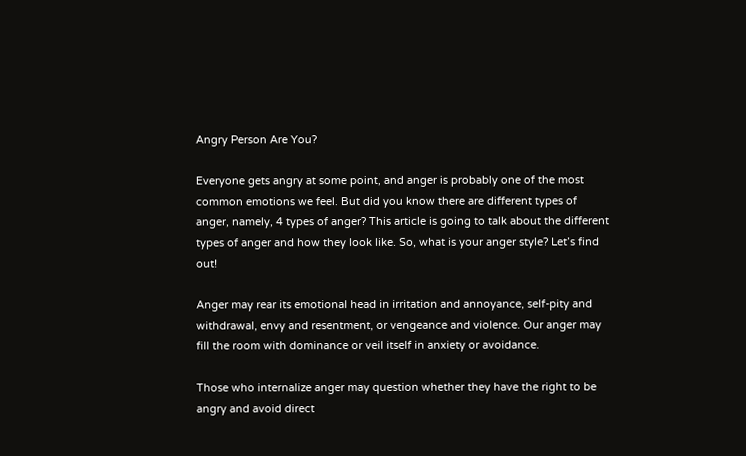Angry Person Are You?

Everyone gets angry at some point, and anger is probably one of the most common emotions we feel. But did you know there are different types of anger, namely, 4 types of anger? This article is going to talk about the different types of anger and how they look like. So, what is your anger style? Let’s find out!

Anger may rear its emotional head in irritation and annoyance, self-pity and withdrawal, envy and resentment, or vengeance and violence. Our anger may fill the room with dominance or veil itself in anxiety or avoidance.

Those who internalize anger may question whether they have the right to be angry and avoid direct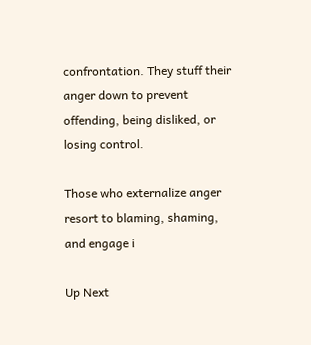confrontation. They stuff their anger down to prevent offending, being disliked, or losing control.

Those who externalize anger resort to blaming, shaming, and engage i

Up Next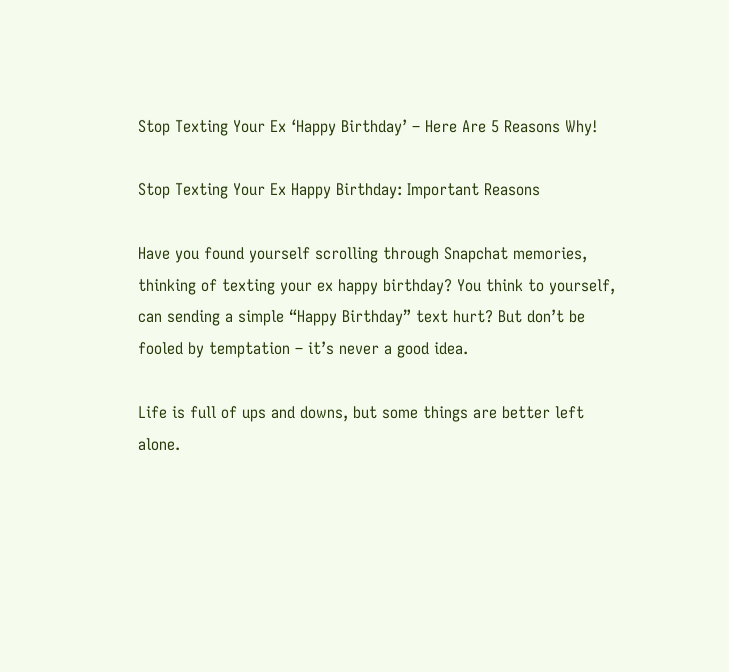Stop Texting Your Ex ‘Happy Birthday’ – Here Are 5 Reasons Why!

Stop Texting Your Ex Happy Birthday: Important Reasons

Have you found yourself scrolling through Snapchat memories, thinking of texting your ex happy birthday? You think to yourself, can sending a simple “Happy Birthday” text hurt? But don’t be fooled by temptation – it’s never a good idea.

Life is full of ups and downs, but some things are better left alone.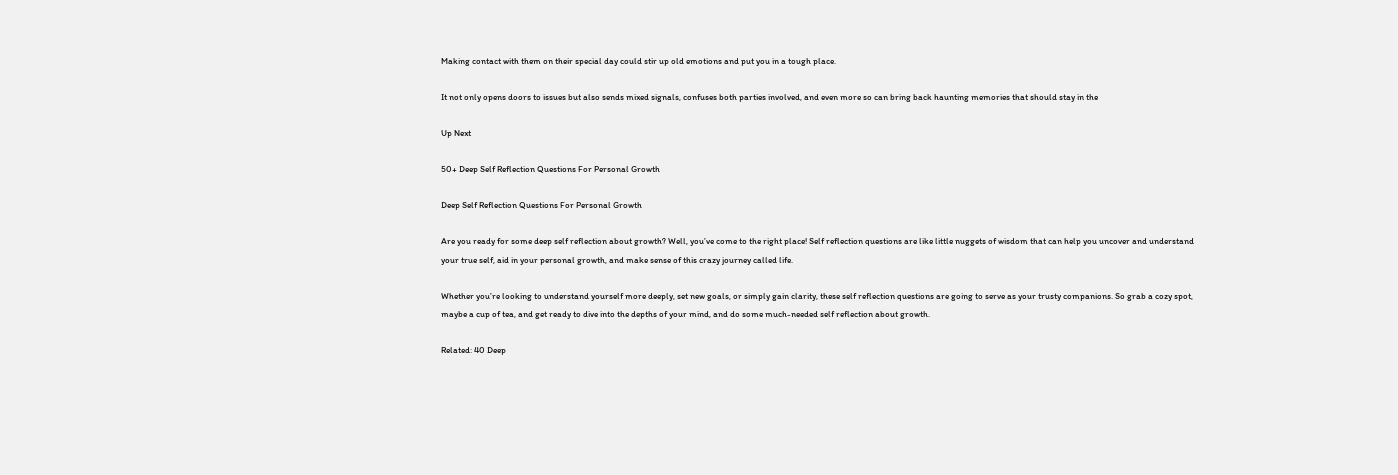Making contact with them on their special day could stir up old emotions and put you in a tough place.

It not only opens doors to issues but also sends mixed signals, confuses both parties involved, and even more so can bring back haunting memories that should stay in the

Up Next

50+ Deep Self Reflection Questions For Personal Growth

Deep Self Reflection Questions For Personal Growth

Are you ready for some deep self reflection about growth? Well, you’ve come to the right place! Self reflection questions are like little nuggets of wisdom that can help you uncover and understand your true self, aid in your personal growth, and make sense of this crazy journey called life.

Whether you’re looking to understand yourself more deeply, set new goals, or simply gain clarity, these self reflection questions are going to serve as your trusty companions. So grab a cozy spot, maybe a cup of tea, and get ready to dive into the depths of your mind, and do some much-needed self reflection about growth.

Related: 40 Deep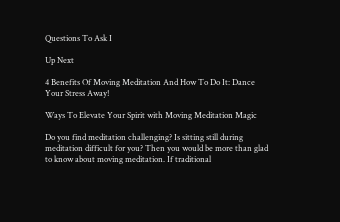Questions To Ask I

Up Next

4 Benefits Of Moving Meditation And How To Do It: Dance Your Stress Away!

Ways To Elevate Your Spirit with Moving Meditation Magic

Do you find meditation challenging? Is sitting still during meditation difficult for you? Then you would be more than glad to know about moving meditation. If traditional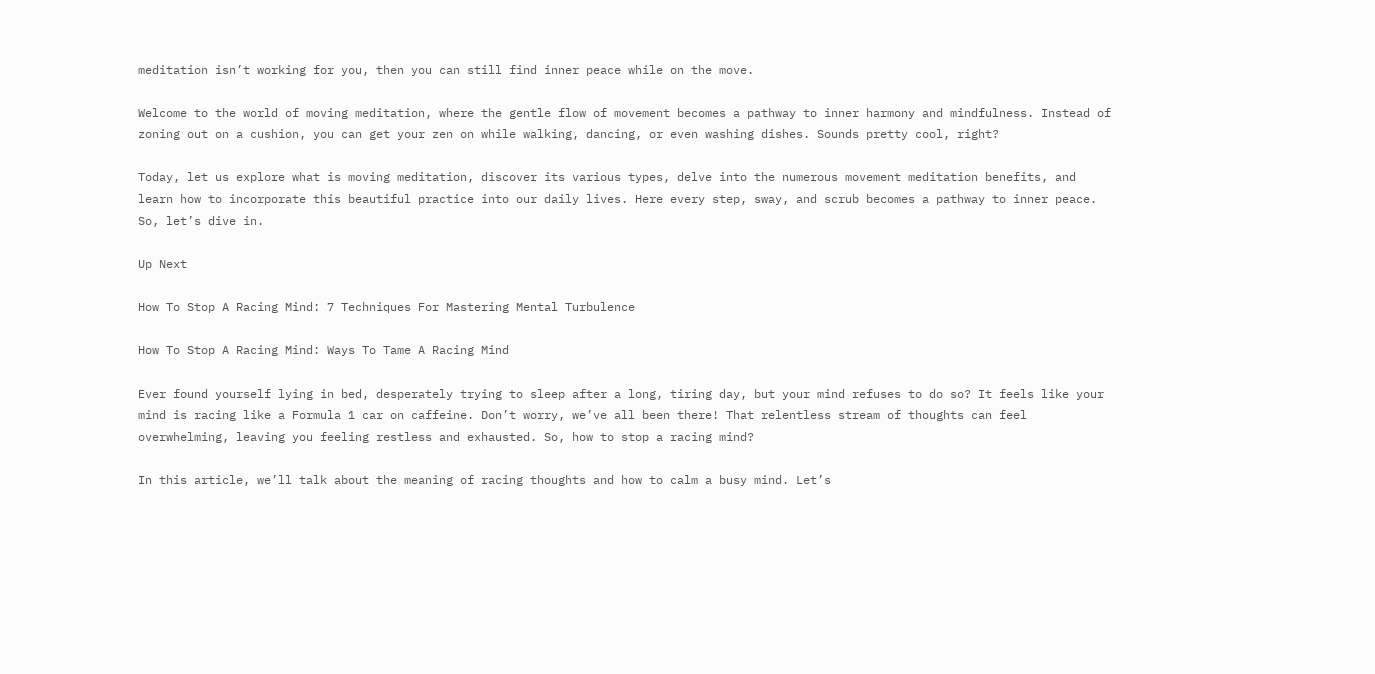meditation isn’t working for you, then you can still find inner peace while on the move.

Welcome to the world of moving meditation, where the gentle flow of movement becomes a pathway to inner harmony and mindfulness. Instead of zoning out on a cushion, you can get your zen on while walking, dancing, or even washing dishes. Sounds pretty cool, right?

Today, let us explore what is moving meditation, discover its various types, delve into the numerous movement meditation benefits, and learn how to incorporate this beautiful practice into our daily lives. Here every step, sway, and scrub becomes a pathway to inner peace. So, let’s dive in.

Up Next

How To Stop A Racing Mind: 7 Techniques For Mastering Mental Turbulence

How To Stop A Racing Mind: Ways To Tame A Racing Mind

Ever found yourself lying in bed, desperately trying to sleep after a long, tiring day, but your mind refuses to do so? It feels like your mind is racing like a Formula 1 car on caffeine. Don’t worry, we’ve all been there! That relentless stream of thoughts can feel overwhelming, leaving you feeling restless and exhausted. So, how to stop a racing mind?

In this article, we’ll talk about the meaning of racing thoughts and how to calm a busy mind. Let’s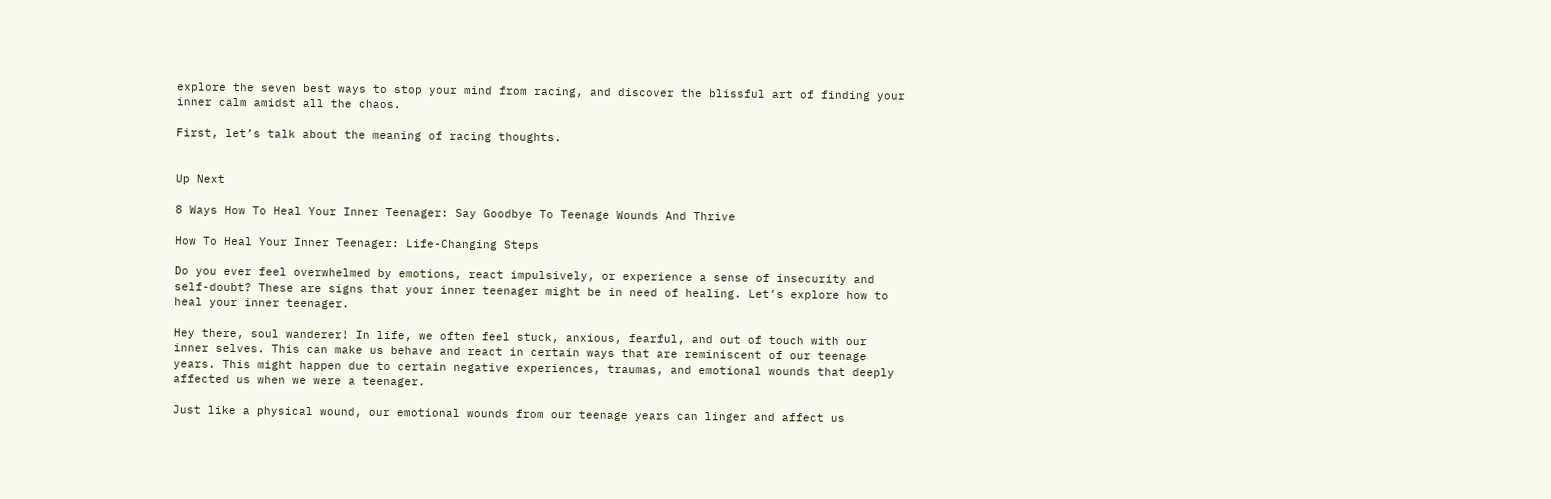explore the seven best ways to stop your mind from racing, and discover the blissful art of finding your inner calm amidst all the chaos.

First, let’s talk about the meaning of racing thoughts.


Up Next

8 Ways How To Heal Your Inner Teenager: Say Goodbye To Teenage Wounds And Thrive

How To Heal Your Inner Teenager: Life-Changing Steps

Do you ever feel overwhelmed by emotions, react impulsively, or experience a sense of insecurity and self-doubt? These are signs that your inner teenager might be in need of healing. Let’s explore how to heal your inner teenager.

Hey there, soul wanderer! In life, we often feel stuck, anxious, fearful, and out of touch with our inner selves. This can make us behave and react in certain ways that are reminiscent of our teenage years. This might happen due to certain negative experiences, traumas, and emotional wounds that deeply affected us when we were a teenager.

Just like a physical wound, our emotional wounds from our teenage years can linger and affect us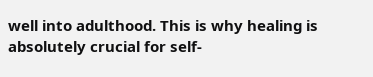well into adulthood. This is why healing is absolutely crucial for self-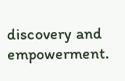discovery and empowerment.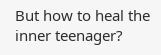But how to heal the inner teenager?